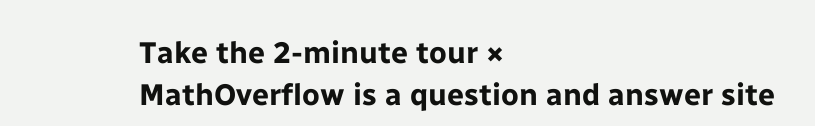Take the 2-minute tour ×
MathOverflow is a question and answer site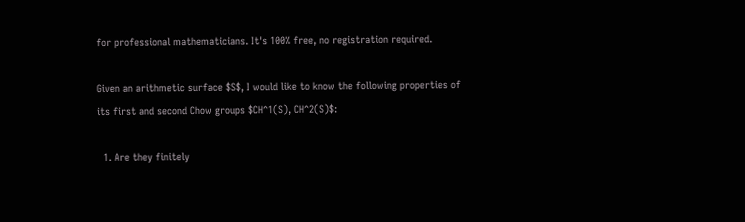for professional mathematicians. It's 100% free, no registration required.

Given an arithmetic surface $S$, I would like to know the following properties of its first and second Chow groups $CH^1(S), CH^2(S)$:

  1. Are they finitely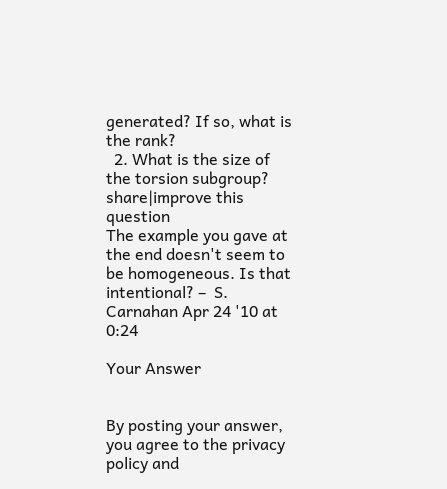generated? If so, what is the rank?
  2. What is the size of the torsion subgroup?
share|improve this question
The example you gave at the end doesn't seem to be homogeneous. Is that intentional? –  S. Carnahan Apr 24 '10 at 0:24

Your Answer


By posting your answer, you agree to the privacy policy and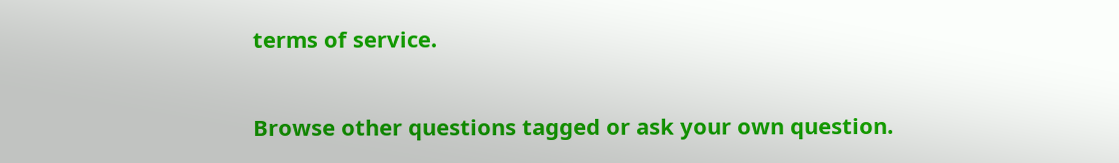terms of service.

Browse other questions tagged or ask your own question.